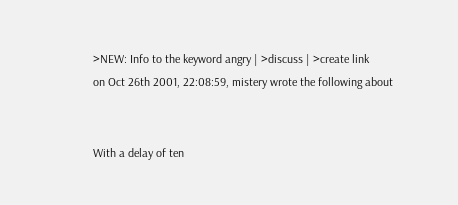>NEW: Info to the keyword angry | >discuss | >create link
on Oct 26th 2001, 22:08:59, mistery wrote the following about


With a delay of ten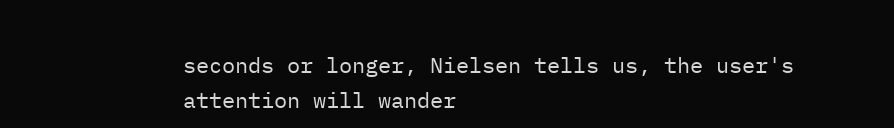seconds or longer, Nielsen tells us, the user's
attention will wander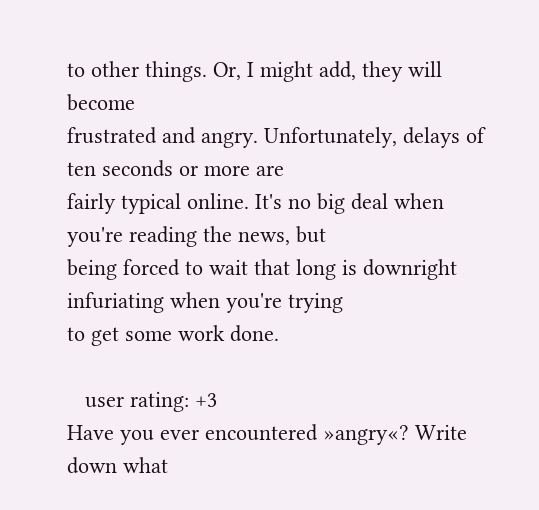to other things. Or, I might add, they will become
frustrated and angry. Unfortunately, delays of ten seconds or more are
fairly typical online. It's no big deal when you're reading the news, but
being forced to wait that long is downright infuriating when you're trying
to get some work done.

   user rating: +3
Have you ever encountered »angry«? Write down what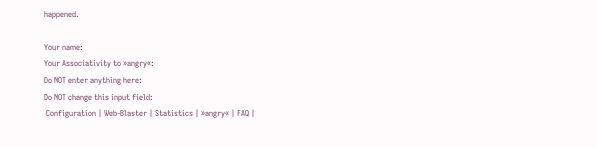happened.

Your name:
Your Associativity to »angry«:
Do NOT enter anything here:
Do NOT change this input field:
 Configuration | Web-Blaster | Statistics | »angry« | FAQ |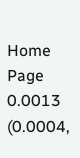Home Page
0.0013 (0.0004,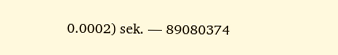0.0002) sek. –– 89080374